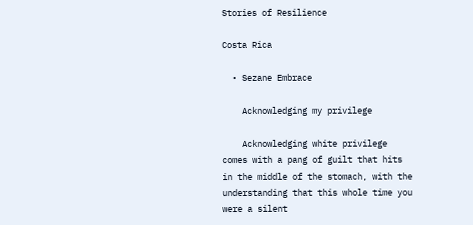Stories of Resilience

Costa Rica

  • Sezane Embrace

    Acknowledging my privilege

    Acknowledging white privilege comes with a pang of guilt that hits in the middle of the stomach, with the understanding that this whole time you were a silent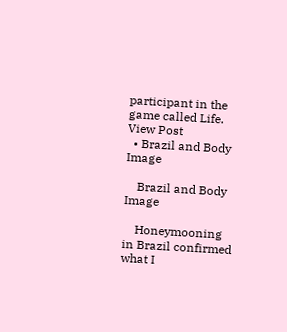participant in the game called Life.  View Post
  • Brazil and Body Image

    Brazil and Body Image

    Honeymooning in Brazil confirmed what I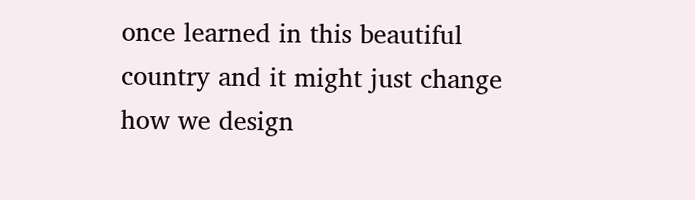once learned in this beautiful country and it might just change how we design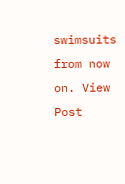swimsuits from now on. View Post